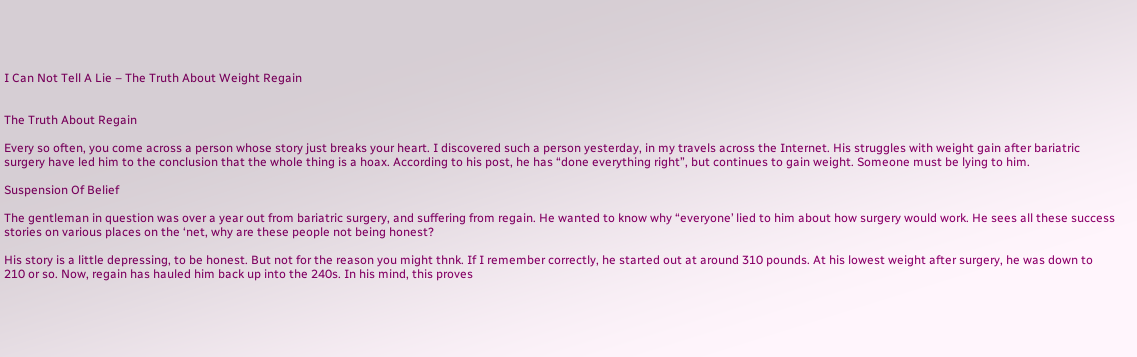I Can Not Tell A Lie – The Truth About Weight Regain


The Truth About Regain

Every so often, you come across a person whose story just breaks your heart. I discovered such a person yesterday, in my travels across the Internet. His struggles with weight gain after bariatric surgery have led him to the conclusion that the whole thing is a hoax. According to his post, he has “done everything right”, but continues to gain weight. Someone must be lying to him.

Suspension Of Belief

The gentleman in question was over a year out from bariatric surgery, and suffering from regain. He wanted to know why “everyone’ lied to him about how surgery would work. He sees all these success stories on various places on the ‘net, why are these people not being honest?

His story is a little depressing, to be honest. But not for the reason you might thnk. If I remember correctly, he started out at around 310 pounds. At his lowest weight after surgery, he was down to 210 or so. Now, regain has hauled him back up into the 240s. In his mind, this proves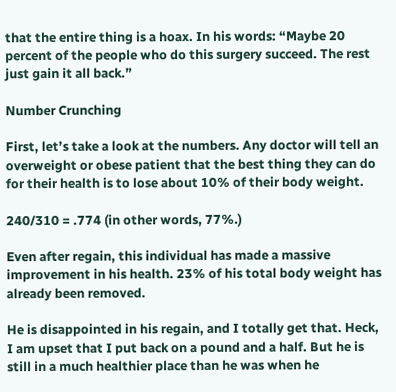that the entire thing is a hoax. In his words: “Maybe 20 percent of the people who do this surgery succeed. The rest just gain it all back.”

Number Crunching

First, let’s take a look at the numbers. Any doctor will tell an overweight or obese patient that the best thing they can do for their health is to lose about 10% of their body weight.

240/310 = .774 (in other words, 77%.)

Even after regain, this individual has made a massive improvement in his health. 23% of his total body weight has already been removed.

He is disappointed in his regain, and I totally get that. Heck, I am upset that I put back on a pound and a half. But he is still in a much healthier place than he was when he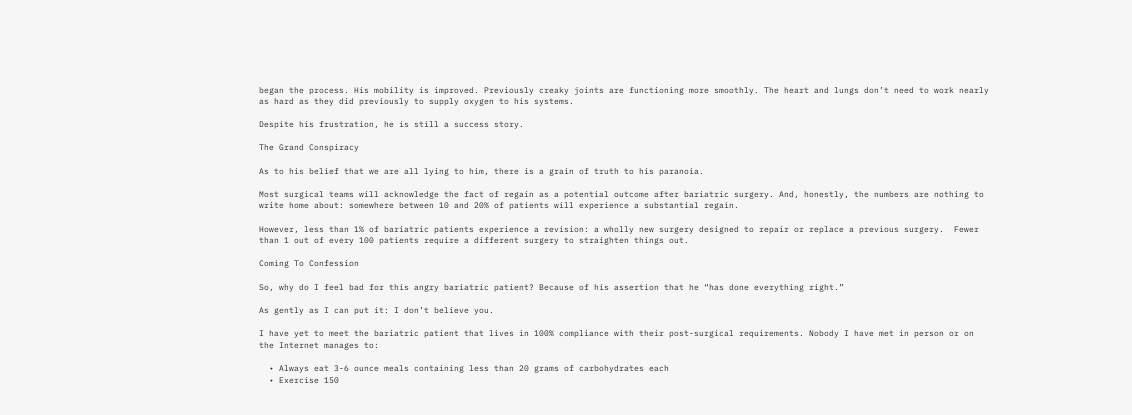began the process. His mobility is improved. Previously creaky joints are functioning more smoothly. The heart and lungs don’t need to work nearly as hard as they did previously to supply oxygen to his systems.

Despite his frustration, he is still a success story.

The Grand Conspiracy

As to his belief that we are all lying to him, there is a grain of truth to his paranoia.

Most surgical teams will acknowledge the fact of regain as a potential outcome after bariatric surgery. And, honestly, the numbers are nothing to write home about: somewhere between 10 and 20% of patients will experience a substantial regain.

However, less than 1% of bariatric patients experience a revision: a wholly new surgery designed to repair or replace a previous surgery.  Fewer than 1 out of every 100 patients require a different surgery to straighten things out.

Coming To Confession

So, why do I feel bad for this angry bariatric patient? Because of his assertion that he “has done everything right.”

As gently as I can put it: I don’t believe you.

I have yet to meet the bariatric patient that lives in 100% compliance with their post-surgical requirements. Nobody I have met in person or on the Internet manages to:

  • Always eat 3-6 ounce meals containing less than 20 grams of carbohydrates each
  • Exercise 150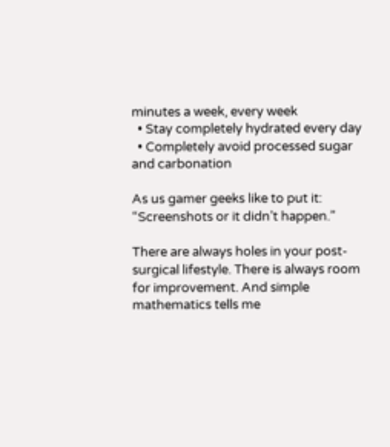minutes a week, every week
  • Stay completely hydrated every day
  • Completely avoid processed sugar and carbonation

As us gamer geeks like to put it: “Screenshots or it didn’t happen.”

There are always holes in your post-surgical lifestyle. There is always room for improvement. And simple mathematics tells me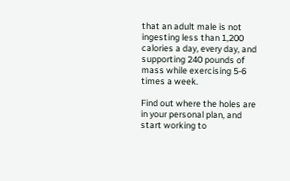that an adult male is not ingesting less than 1,200 calories a day, every day, and supporting 240 pounds of mass while exercising 5-6 times a week.

Find out where the holes are in your personal plan, and start working to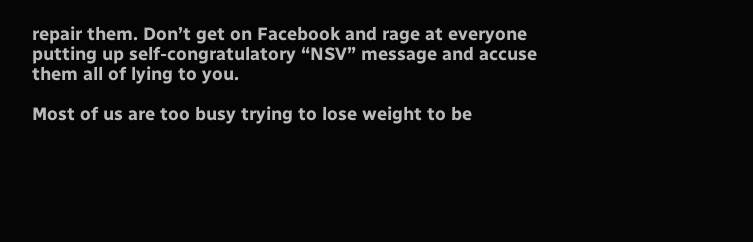repair them. Don’t get on Facebook and rage at everyone putting up self-congratulatory “NSV” message and accuse them all of lying to you.

Most of us are too busy trying to lose weight to be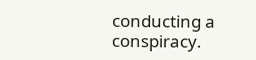conducting a conspiracy.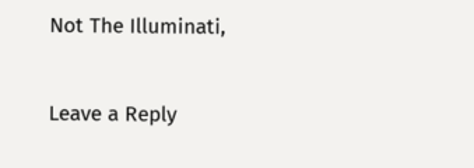Not The Illuminati,


Leave a Reply